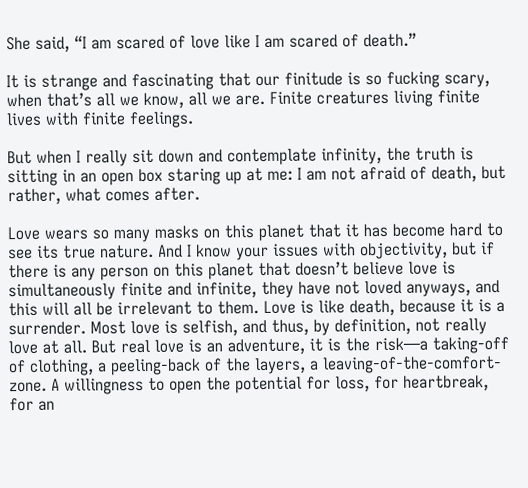She said, “I am scared of love like I am scared of death.”

It is strange and fascinating that our finitude is so fucking scary, when that’s all we know, all we are. Finite creatures living finite lives with finite feelings.

But when I really sit down and contemplate infinity, the truth is sitting in an open box staring up at me: I am not afraid of death, but rather, what comes after.

Love wears so many masks on this planet that it has become hard to see its true nature. And I know your issues with objectivity, but if there is any person on this planet that doesn’t believe love is simultaneously finite and infinite, they have not loved anyways, and this will all be irrelevant to them. Love is like death, because it is a surrender. Most love is selfish, and thus, by definition, not really love at all. But real love is an adventure, it is the risk—a taking-off of clothing, a peeling-back of the layers, a leaving-of-the-comfort-zone. A willingness to open the potential for loss, for heartbreak, for an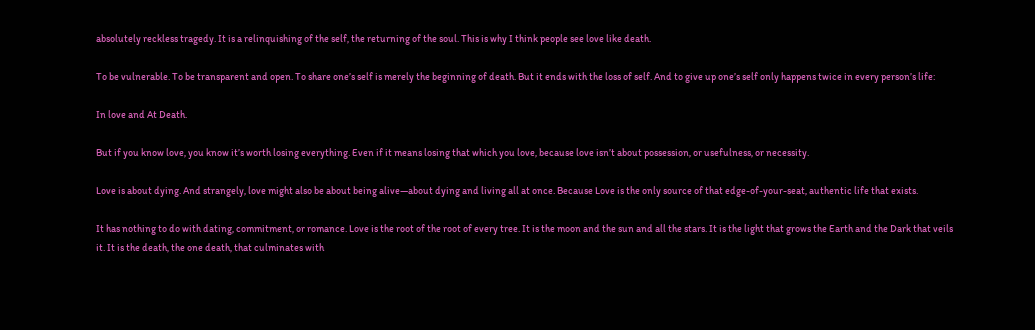absolutely reckless tragedy. It is a relinquishing of the self, the returning of the soul. This is why I think people see love like death.

To be vulnerable. To be transparent and open. To share one’s self is merely the beginning of death. But it ends with the loss of self. And to give up one’s self only happens twice in every person’s life:

In love and At Death.

But if you know love, you know it’s worth losing everything. Even if it means losing that which you love, because love isn’t about possession, or usefulness, or necessity.

Love is about dying. And strangely, love might also be about being alive—about dying and living all at once. Because Love is the only source of that edge-of-your-seat, authentic life that exists.

It has nothing to do with dating, commitment, or romance. Love is the root of the root of every tree. It is the moon and the sun and all the stars. It is the light that grows the Earth and the Dark that veils it. It is the death, the one death, that culminates with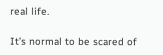real life.

It’s normal to be scared of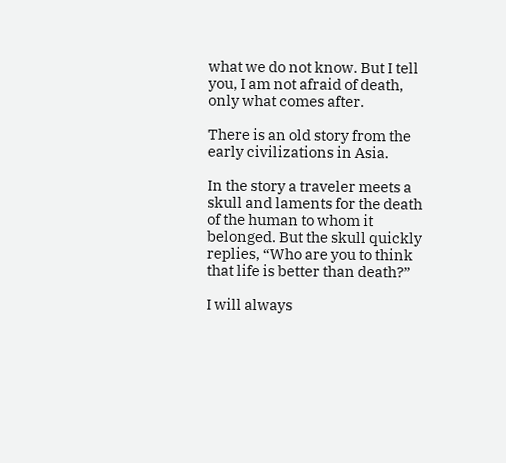what we do not know. But I tell you, I am not afraid of death, only what comes after.

There is an old story from the early civilizations in Asia.

In the story a traveler meets a skull and laments for the death of the human to whom it belonged. But the skull quickly replies, “Who are you to think that life is better than death?”

I will always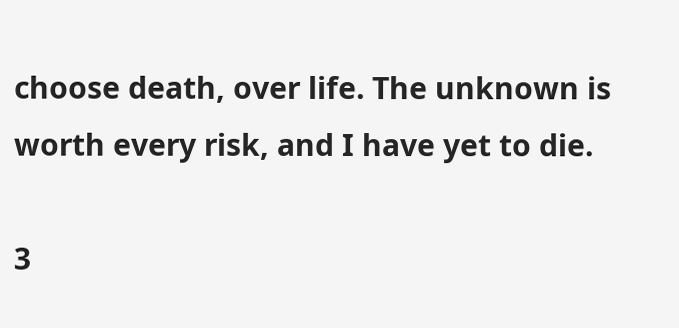choose death, over life. The unknown is worth every risk, and I have yet to die.

3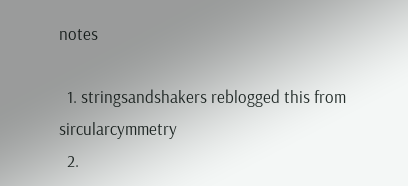notes

  1. stringsandshakers reblogged this from sircularcymmetry
  2.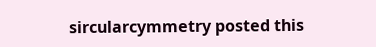sircularcymmetry posted this